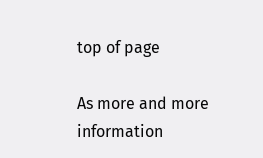top of page

As more and more information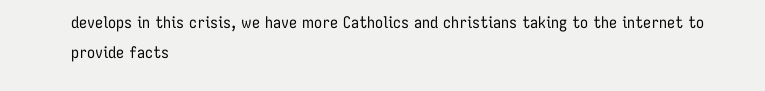develops in this crisis, we have more Catholics and christians taking to the internet to provide facts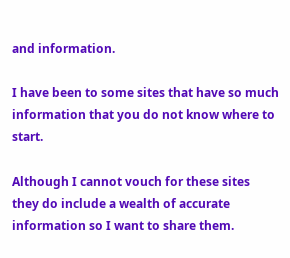and information.

I have been to some sites that have so much information that you do not know where to start.

Although I cannot vouch for these sites they do include a wealth of accurate information so I want to share them.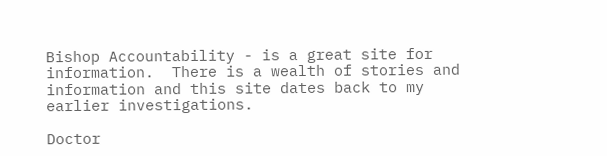Bishop Accountability - is a great site for information.  There is a wealth of stories and information and this site dates back to my earlier investigations.

Doctor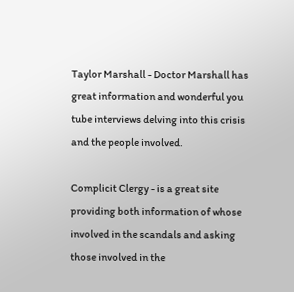Taylor Marshall - Doctor Marshall has great information and wonderful you tube interviews delving into this crisis and the people involved.

Complicit Clergy - is a great site providing both information of whose involved in the scandals and asking those involved in the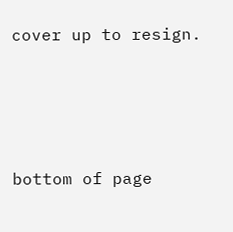cover up to resign.




bottom of page